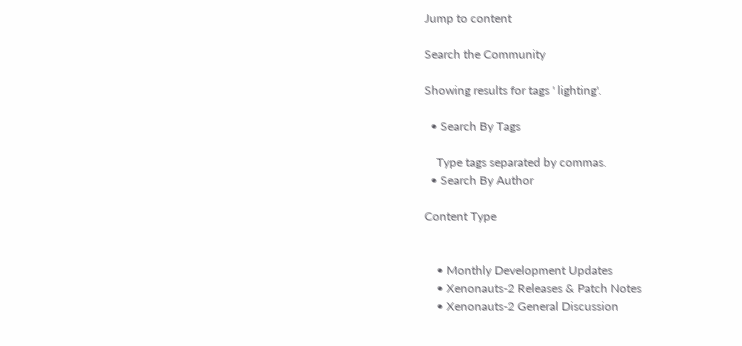Jump to content

Search the Community

Showing results for tags ' lighting'.

  • Search By Tags

    Type tags separated by commas.
  • Search By Author

Content Type


    • Monthly Development Updates
    • Xenonauts-2 Releases & Patch Notes
    • Xenonauts-2 General Discussion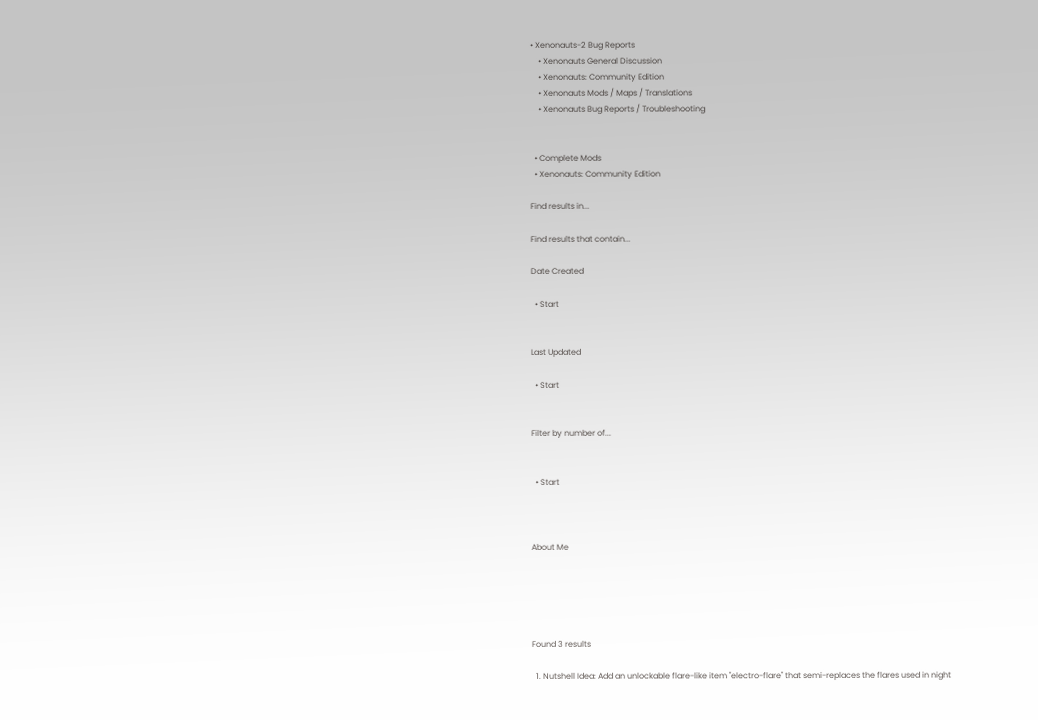• Xenonauts-2 Bug Reports
    • Xenonauts General Discussion
    • Xenonauts: Community Edition
    • Xenonauts Mods / Maps / Translations
    • Xenonauts Bug Reports / Troubleshooting


  • Complete Mods
  • Xenonauts: Community Edition

Find results in...

Find results that contain...

Date Created

  • Start


Last Updated

  • Start


Filter by number of...


  • Start



About Me





Found 3 results

  1. Nutshell Idea: Add an unlockable flare-like item "electro-flare" that semi-replaces the flares used in night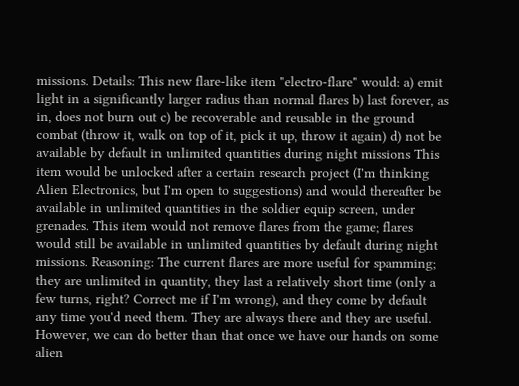missions. Details: This new flare-like item "electro-flare" would: a) emit light in a significantly larger radius than normal flares b) last forever, as in, does not burn out c) be recoverable and reusable in the ground combat (throw it, walk on top of it, pick it up, throw it again) d) not be available by default in unlimited quantities during night missions This item would be unlocked after a certain research project (I'm thinking Alien Electronics, but I'm open to suggestions) and would thereafter be available in unlimited quantities in the soldier equip screen, under grenades. This item would not remove flares from the game; flares would still be available in unlimited quantities by default during night missions. Reasoning: The current flares are more useful for spamming; they are unlimited in quantity, they last a relatively short time (only a few turns, right? Correct me if I'm wrong), and they come by default any time you'd need them. They are always there and they are useful. However, we can do better than that once we have our hands on some alien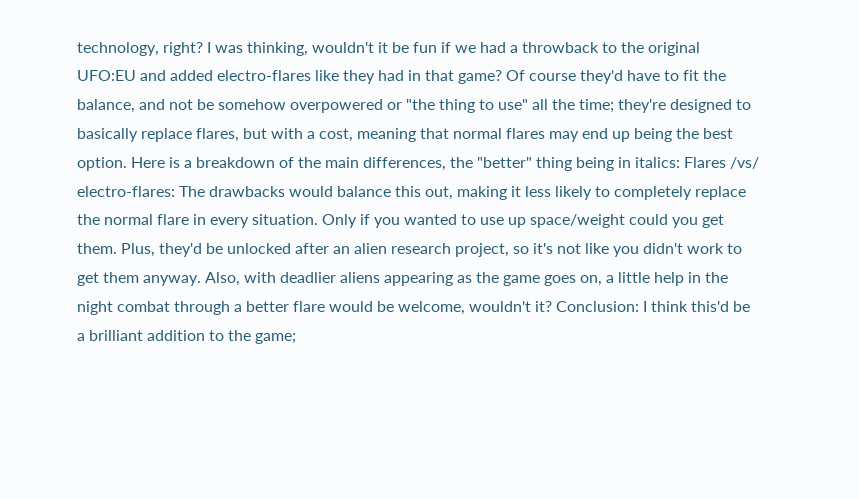technology, right? I was thinking, wouldn't it be fun if we had a throwback to the original UFO:EU and added electro-flares like they had in that game? Of course they'd have to fit the balance, and not be somehow overpowered or "the thing to use" all the time; they're designed to basically replace flares, but with a cost, meaning that normal flares may end up being the best option. Here is a breakdown of the main differences, the "better" thing being in italics: Flares /vs/ electro-flares: The drawbacks would balance this out, making it less likely to completely replace the normal flare in every situation. Only if you wanted to use up space/weight could you get them. Plus, they'd be unlocked after an alien research project, so it's not like you didn't work to get them anyway. Also, with deadlier aliens appearing as the game goes on, a little help in the night combat through a better flare would be welcome, wouldn't it? Conclusion: I think this'd be a brilliant addition to the game;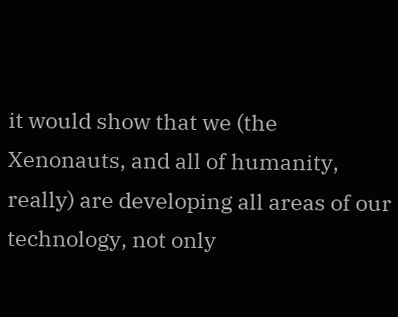it would show that we (the Xenonauts, and all of humanity, really) are developing all areas of our technology, not only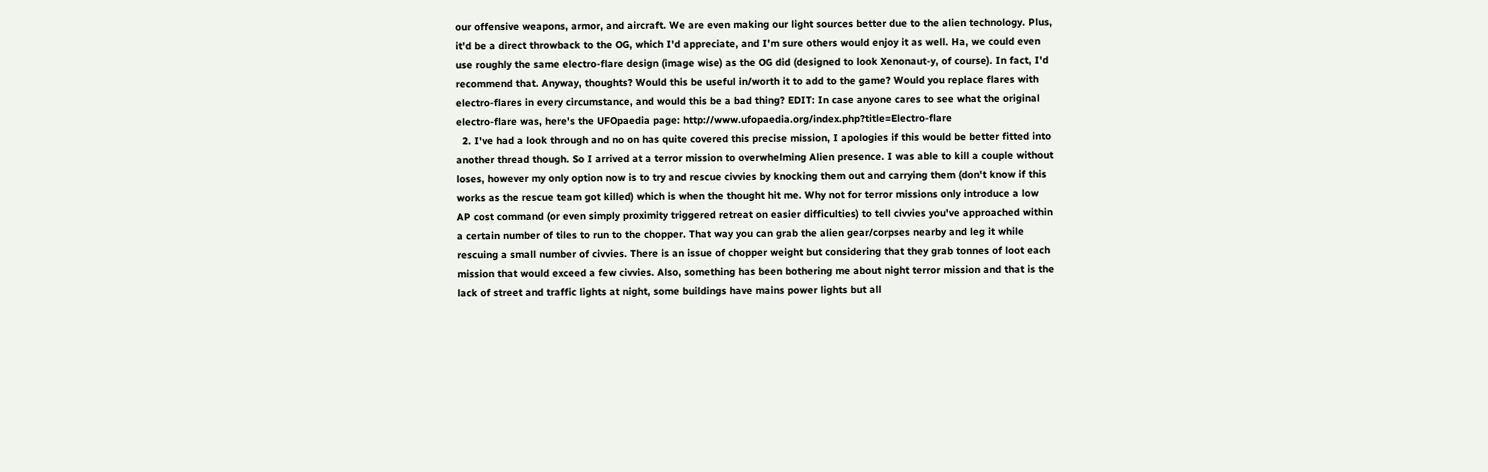our offensive weapons, armor, and aircraft. We are even making our light sources better due to the alien technology. Plus, it'd be a direct throwback to the OG, which I'd appreciate, and I'm sure others would enjoy it as well. Ha, we could even use roughly the same electro-flare design (image wise) as the OG did (designed to look Xenonaut-y, of course). In fact, I'd recommend that. Anyway, thoughts? Would this be useful in/worth it to add to the game? Would you replace flares with electro-flares in every circumstance, and would this be a bad thing? EDIT: In case anyone cares to see what the original electro-flare was, here's the UFOpaedia page: http://www.ufopaedia.org/index.php?title=Electro-flare
  2. I've had a look through and no on has quite covered this precise mission, I apologies if this would be better fitted into another thread though. So I arrived at a terror mission to overwhelming Alien presence. I was able to kill a couple without loses, however my only option now is to try and rescue civvies by knocking them out and carrying them (don't know if this works as the rescue team got killed) which is when the thought hit me. Why not for terror missions only introduce a low AP cost command (or even simply proximity triggered retreat on easier difficulties) to tell civvies you've approached within a certain number of tiles to run to the chopper. That way you can grab the alien gear/corpses nearby and leg it while rescuing a small number of civvies. There is an issue of chopper weight but considering that they grab tonnes of loot each mission that would exceed a few civvies. Also, something has been bothering me about night terror mission and that is the lack of street and traffic lights at night, some buildings have mains power lights but all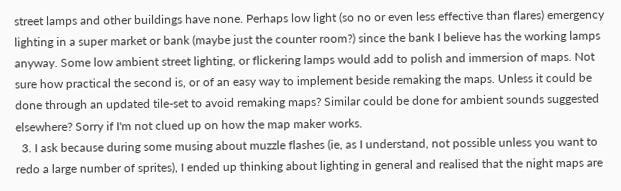street lamps and other buildings have none. Perhaps low light (so no or even less effective than flares) emergency lighting in a super market or bank (maybe just the counter room?) since the bank I believe has the working lamps anyway. Some low ambient street lighting, or flickering lamps would add to polish and immersion of maps. Not sure how practical the second is, or of an easy way to implement beside remaking the maps. Unless it could be done through an updated tile-set to avoid remaking maps? Similar could be done for ambient sounds suggested elsewhere? Sorry if I'm not clued up on how the map maker works.
  3. I ask because during some musing about muzzle flashes (ie, as I understand, not possible unless you want to redo a large number of sprites), I ended up thinking about lighting in general and realised that the night maps are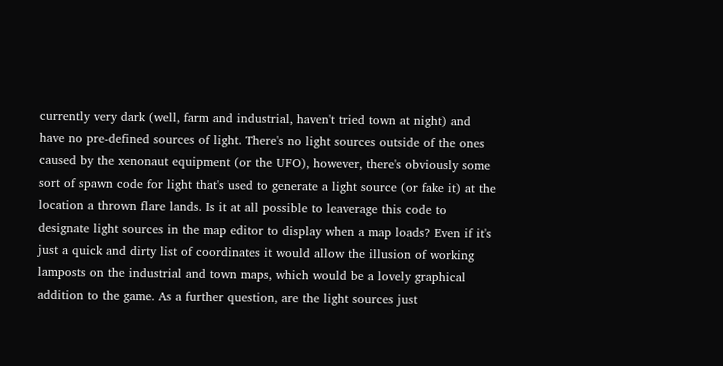currently very dark (well, farm and industrial, haven't tried town at night) and have no pre-defined sources of light. There's no light sources outside of the ones caused by the xenonaut equipment (or the UFO), however, there's obviously some sort of spawn code for light that's used to generate a light source (or fake it) at the location a thrown flare lands. Is it at all possible to leaverage this code to designate light sources in the map editor to display when a map loads? Even if it's just a quick and dirty list of coordinates it would allow the illusion of working lamposts on the industrial and town maps, which would be a lovely graphical addition to the game. As a further question, are the light sources just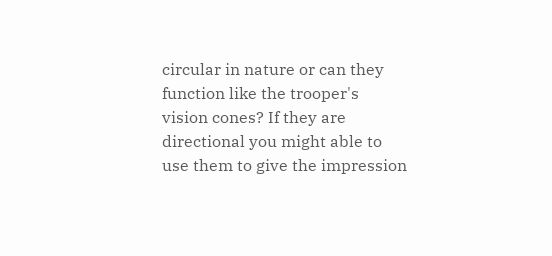circular in nature or can they function like the trooper's vision cones? If they are directional you might able to use them to give the impression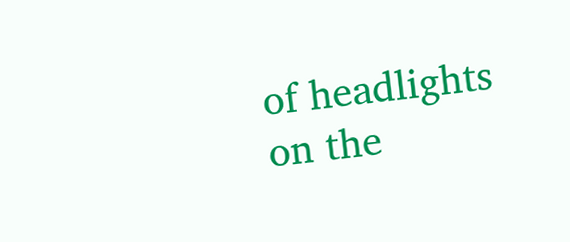of headlights on the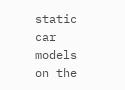static car models on the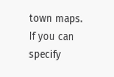town maps. If you can specify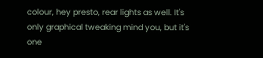colour, hey presto, rear lights as well. It's only graphical tweaking mind you, but it's one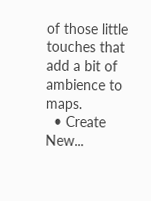of those little touches that add a bit of ambience to maps.
  • Create New...